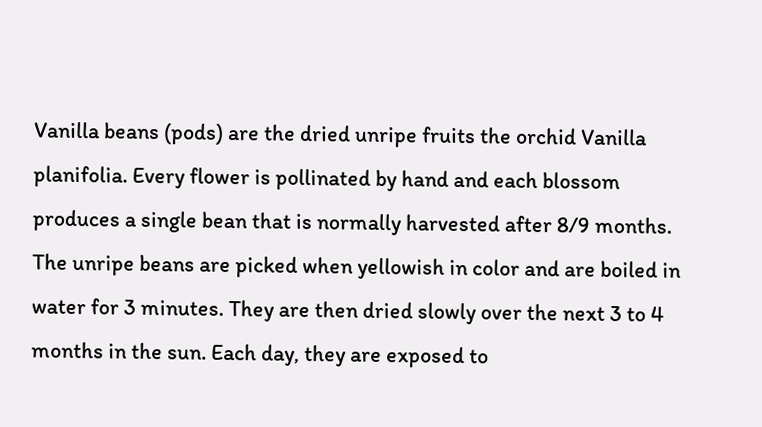Vanilla beans (pods) are the dried unripe fruits the orchid Vanilla planifolia. Every flower is pollinated by hand and each blossom produces a single bean that is normally harvested after 8/9 months. The unripe beans are picked when yellowish in color and are boiled in water for 3 minutes. They are then dried slowly over the next 3 to 4 months in the sun. Each day, they are exposed to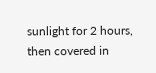sunlight for 2 hours, then covered in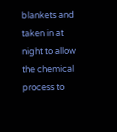blankets and taken in at night to allow the chemical process to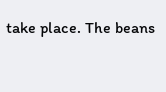take place. The beans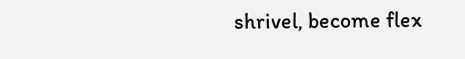shrivel, become flex